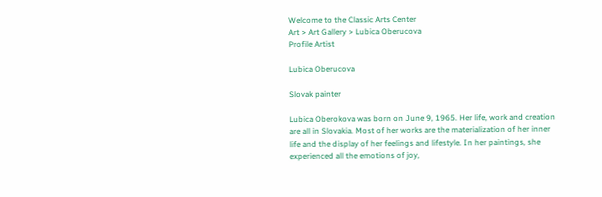Welcome to the Classic Arts Center
Art > Art Gallery > Lubica Oberucova
Profile Artist

Lubica Oberucova

Slovak painter

Lubica Oberokova was born on June 9, 1965. Her life, work and creation are all in Slovakia. Most of her works are the materialization of her inner life and the display of her feelings and lifestyle. In her paintings, she experienced all the emotions of joy,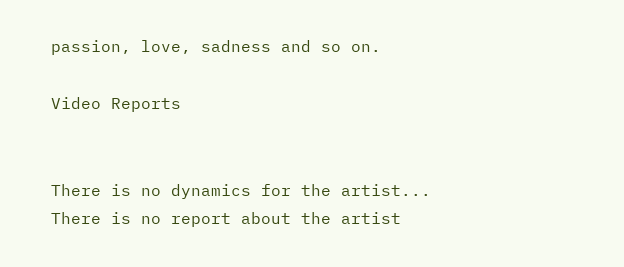passion, love, sadness and so on.

Video Reports


There is no dynamics for the artist...
There is no report about the artist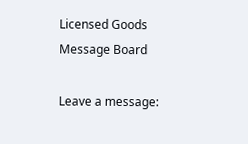Licensed Goods
Message Board

Leave a message: